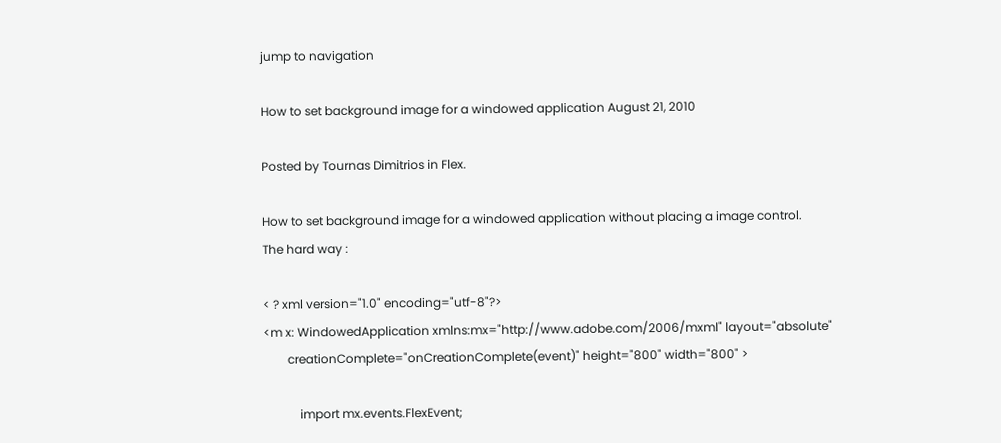jump to navigation

How to set background image for a windowed application August 21, 2010

Posted by Tournas Dimitrios in Flex.

How to set background image for a windowed application without placing a image control.
The hard way :

< ? xml version="1.0" encoding="utf-8"?>
<m x: WindowedApplication xmlns:mx="http://www.adobe.com/2006/mxml" layout="absolute"
        creationComplete="onCreationComplete(event)" height="800" width="800" >

            import mx.events.FlexEvent;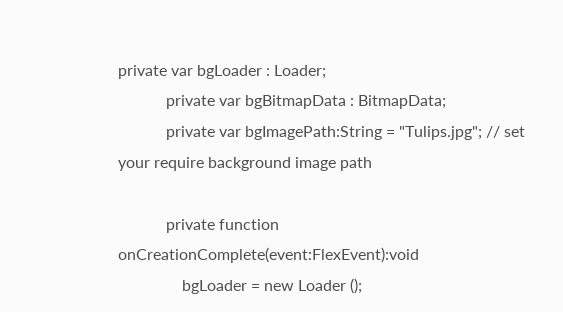private var bgLoader : Loader;
            private var bgBitmapData : BitmapData;
            private var bgImagePath:String = "Tulips.jpg"; // set your require background image path

            private function onCreationComplete(event:FlexEvent):void
                bgLoader = new Loader ();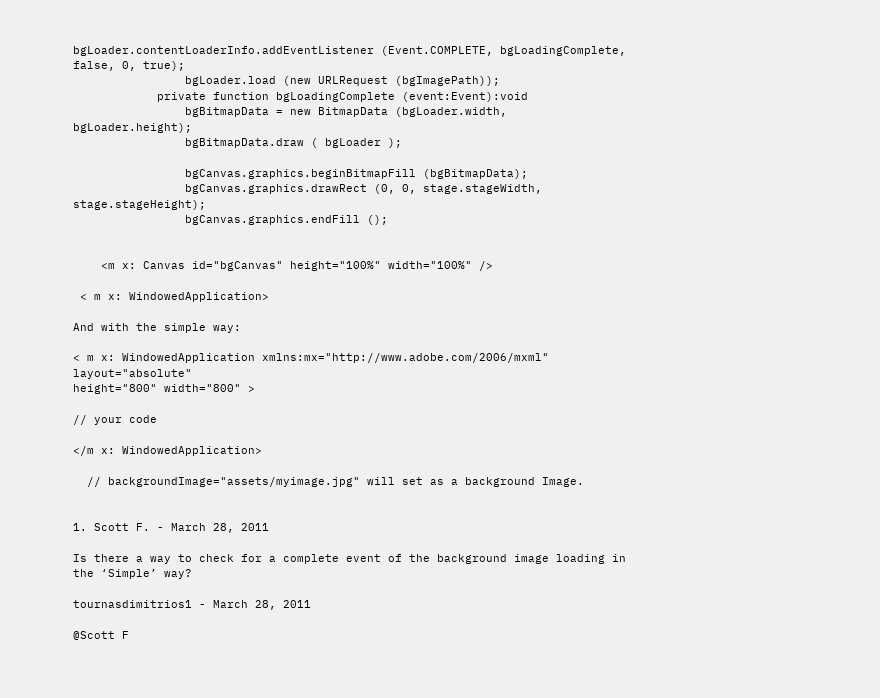bgLoader.contentLoaderInfo.addEventListener (Event.COMPLETE, bgLoadingComplete, false, 0, true);
                bgLoader.load (new URLRequest (bgImagePath));
            private function bgLoadingComplete (event:Event):void
                bgBitmapData = new BitmapData (bgLoader.width, bgLoader.height);
                bgBitmapData.draw ( bgLoader );

                bgCanvas.graphics.beginBitmapFill (bgBitmapData);
                bgCanvas.graphics.drawRect (0, 0, stage.stageWidth, stage.stageHeight);
                bgCanvas.graphics.endFill ();


    <m x: Canvas id="bgCanvas" height="100%" width="100%" />

 < m x: WindowedApplication>

And with the simple way:

< m x: WindowedApplication xmlns:mx="http://www.adobe.com/2006/mxml" layout="absolute"
height="800" width="800" >

// your code

</m x: WindowedApplication>

  // backgroundImage="assets/myimage.jpg" will set as a background Image.


1. Scott F. - March 28, 2011

Is there a way to check for a complete event of the background image loading in the ‘Simple’ way?

tournasdimitrios1 - March 28, 2011

@Scott F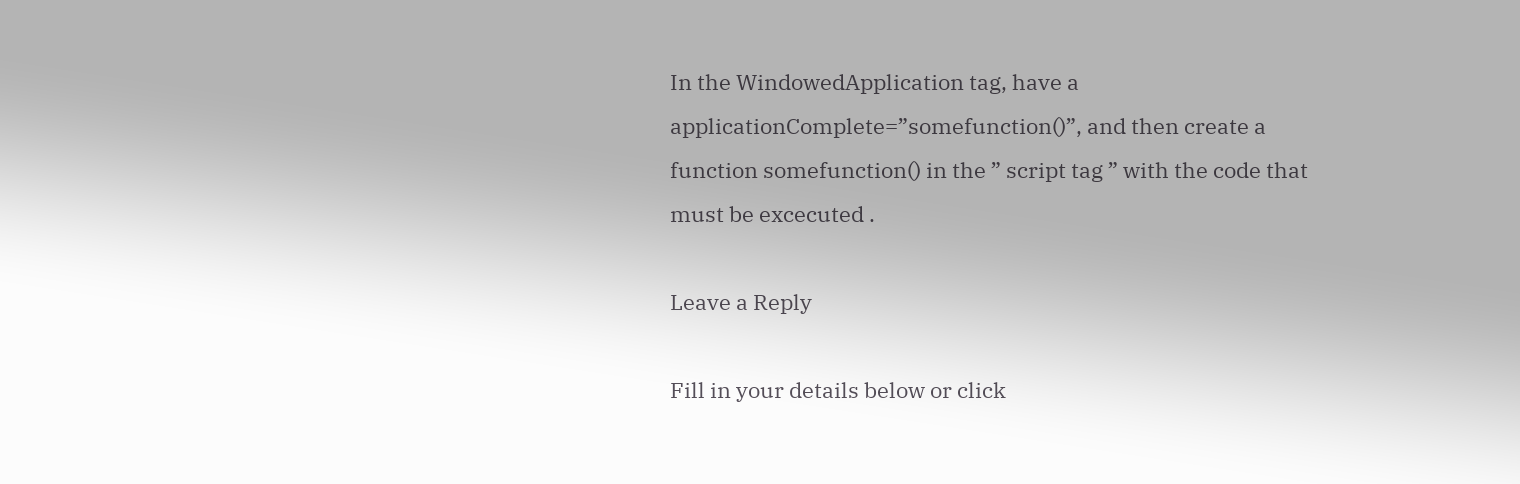In the WindowedApplication tag, have a applicationComplete=”somefunction()”, and then create a function somefunction() in the ” script tag ” with the code that must be excecuted .

Leave a Reply

Fill in your details below or click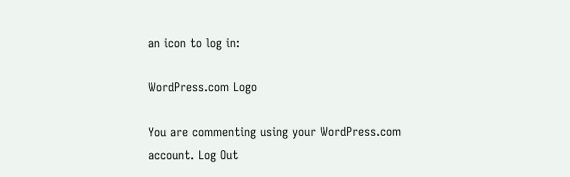an icon to log in:

WordPress.com Logo

You are commenting using your WordPress.com account. Log Out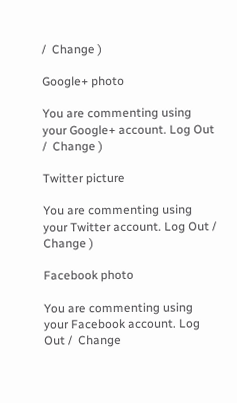/  Change )

Google+ photo

You are commenting using your Google+ account. Log Out /  Change )

Twitter picture

You are commenting using your Twitter account. Log Out /  Change )

Facebook photo

You are commenting using your Facebook account. Log Out /  Change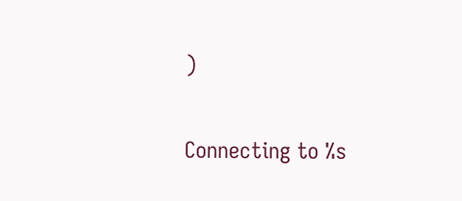)


Connecting to %s